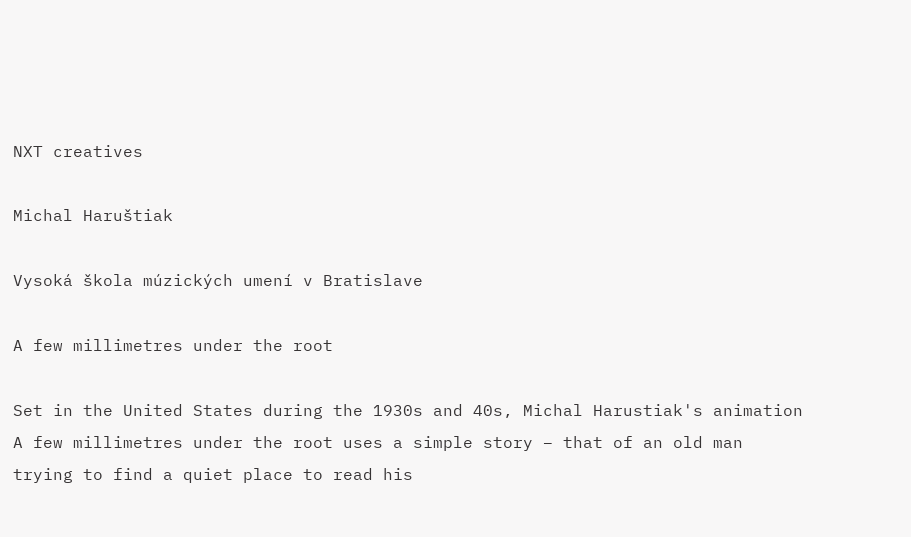NXT creatives

Michal Haruštiak

Vysoká škola múzických umení v Bratislave

A few millimetres under the root

Set in the United States during the 1930s and 40s, Michal Harustiak's animation A few millimetres under the root uses a simple story – that of an old man trying to find a quiet place to read his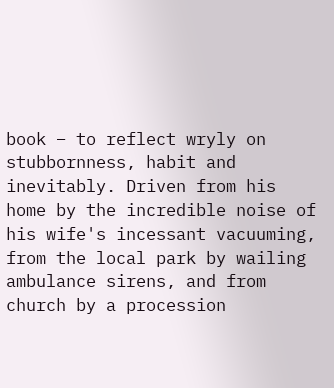book – to reflect wryly on stubbornness, habit and inevitably. Driven from his home by the incredible noise of his wife's incessant vacuuming, from the local park by wailing ambulance sirens, and from church by a procession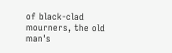of black-clad mourners, the old man's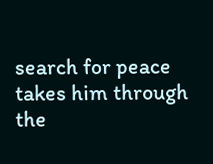search for peace takes him through the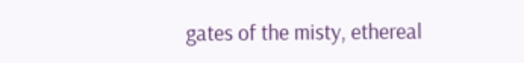gates of the misty, ethereal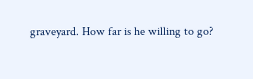graveyard. How far is he willing to go?